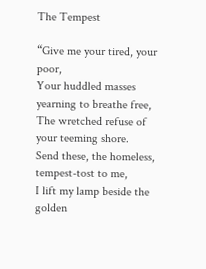The Tempest

“Give me your tired, your poor,
Your huddled masses yearning to breathe free,
The wretched refuse of your teeming shore.
Send these, the homeless, tempest-tost to me,
I lift my lamp beside the golden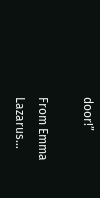door!”

From Emma Lazarus…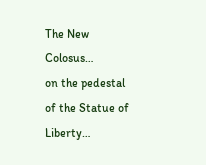The New Colosus…
on the pedestal of the Statue of Liberty…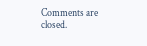Comments are closed.